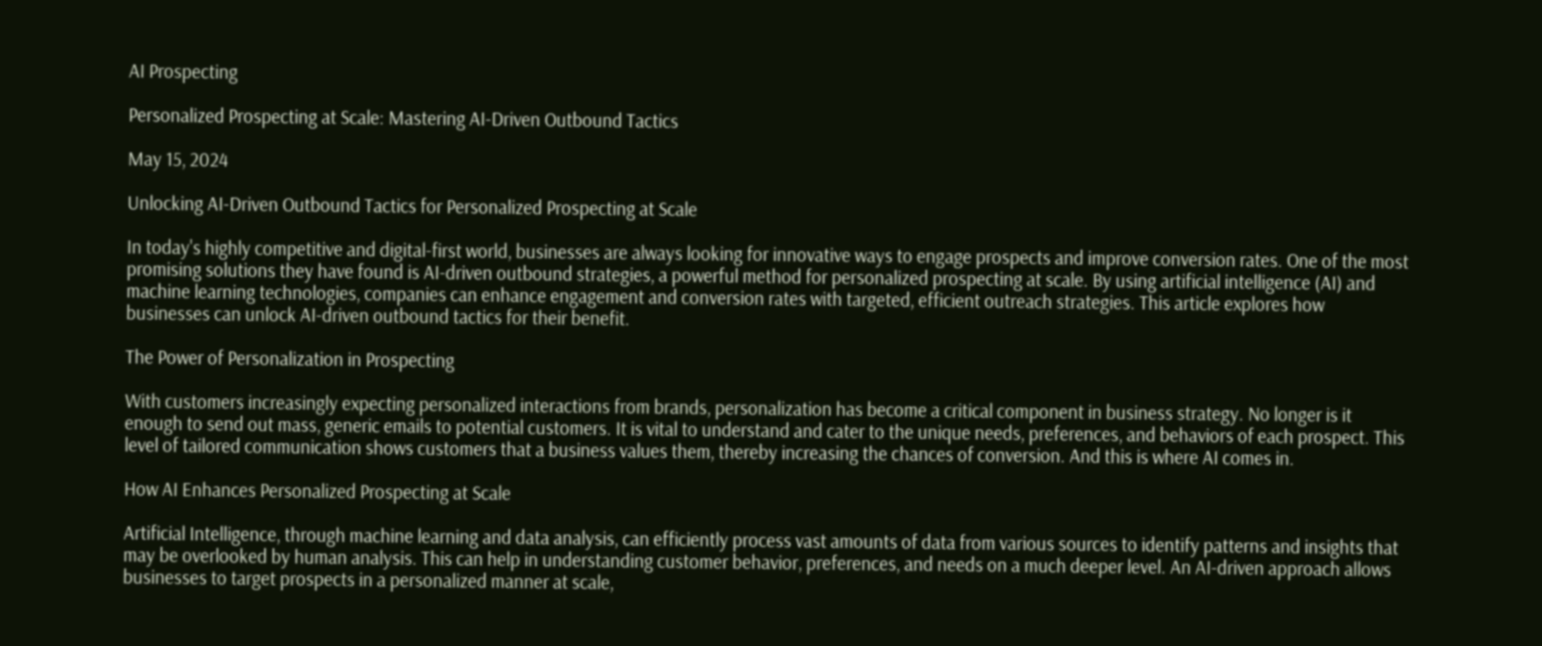AI Prospecting

Personalized Prospecting at Scale: Mastering AI-Driven Outbound Tactics

May 15, 2024

Unlocking AI-Driven Outbound Tactics for Personalized Prospecting at Scale

In today's highly competitive and digital-first world, businesses are always looking for innovative ways to engage prospects and improve conversion rates. One of the most promising solutions they have found is AI-driven outbound strategies, a powerful method for personalized prospecting at scale. By using artificial intelligence (AI) and machine learning technologies, companies can enhance engagement and conversion rates with targeted, efficient outreach strategies. This article explores how businesses can unlock AI-driven outbound tactics for their benefit.

The Power of Personalization in Prospecting

With customers increasingly expecting personalized interactions from brands, personalization has become a critical component in business strategy. No longer is it enough to send out mass, generic emails to potential customers. It is vital to understand and cater to the unique needs, preferences, and behaviors of each prospect. This level of tailored communication shows customers that a business values them, thereby increasing the chances of conversion. And this is where AI comes in.

How AI Enhances Personalized Prospecting at Scale

Artificial Intelligence, through machine learning and data analysis, can efficiently process vast amounts of data from various sources to identify patterns and insights that may be overlooked by human analysis. This can help in understanding customer behavior, preferences, and needs on a much deeper level. An AI-driven approach allows businesses to target prospects in a personalized manner at scale,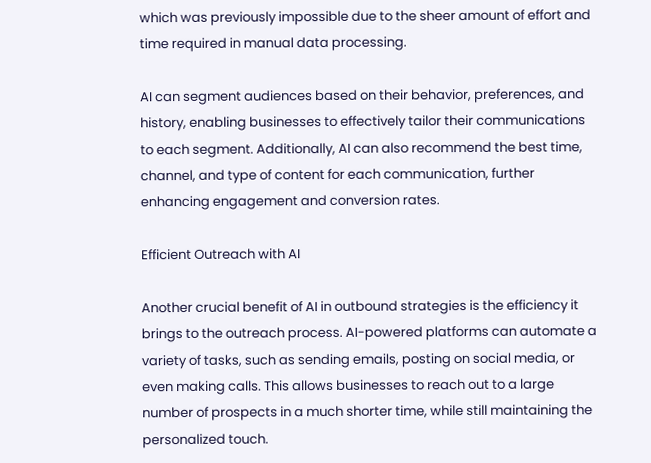which was previously impossible due to the sheer amount of effort and time required in manual data processing.

AI can segment audiences based on their behavior, preferences, and history, enabling businesses to effectively tailor their communications to each segment. Additionally, AI can also recommend the best time, channel, and type of content for each communication, further enhancing engagement and conversion rates.

Efficient Outreach with AI

Another crucial benefit of AI in outbound strategies is the efficiency it brings to the outreach process. AI-powered platforms can automate a variety of tasks, such as sending emails, posting on social media, or even making calls. This allows businesses to reach out to a large number of prospects in a much shorter time, while still maintaining the personalized touch.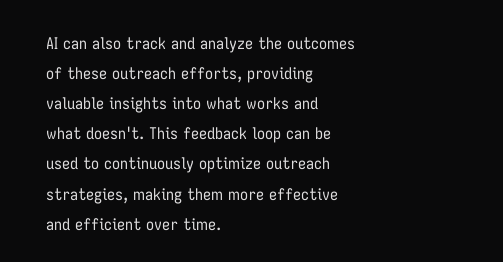AI can also track and analyze the outcomes of these outreach efforts, providing valuable insights into what works and what doesn't. This feedback loop can be used to continuously optimize outreach strategies, making them more effective and efficient over time.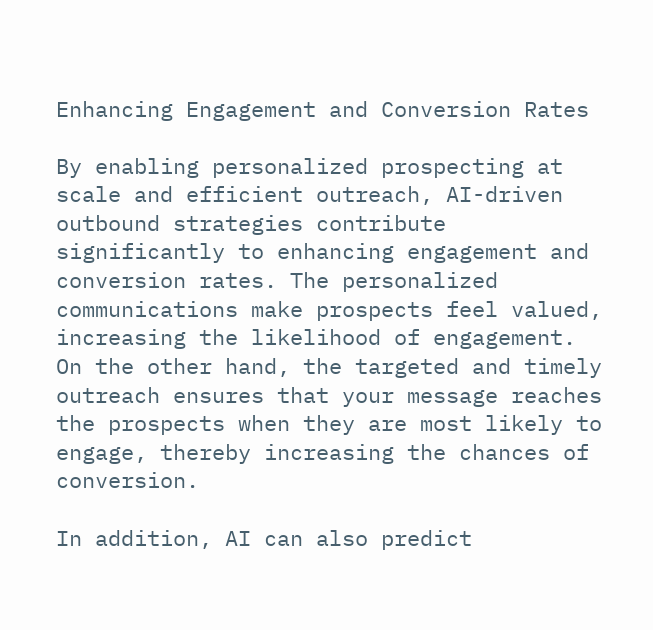Enhancing Engagement and Conversion Rates

By enabling personalized prospecting at scale and efficient outreach, AI-driven outbound strategies contribute significantly to enhancing engagement and conversion rates. The personalized communications make prospects feel valued, increasing the likelihood of engagement. On the other hand, the targeted and timely outreach ensures that your message reaches the prospects when they are most likely to engage, thereby increasing the chances of conversion.

In addition, AI can also predict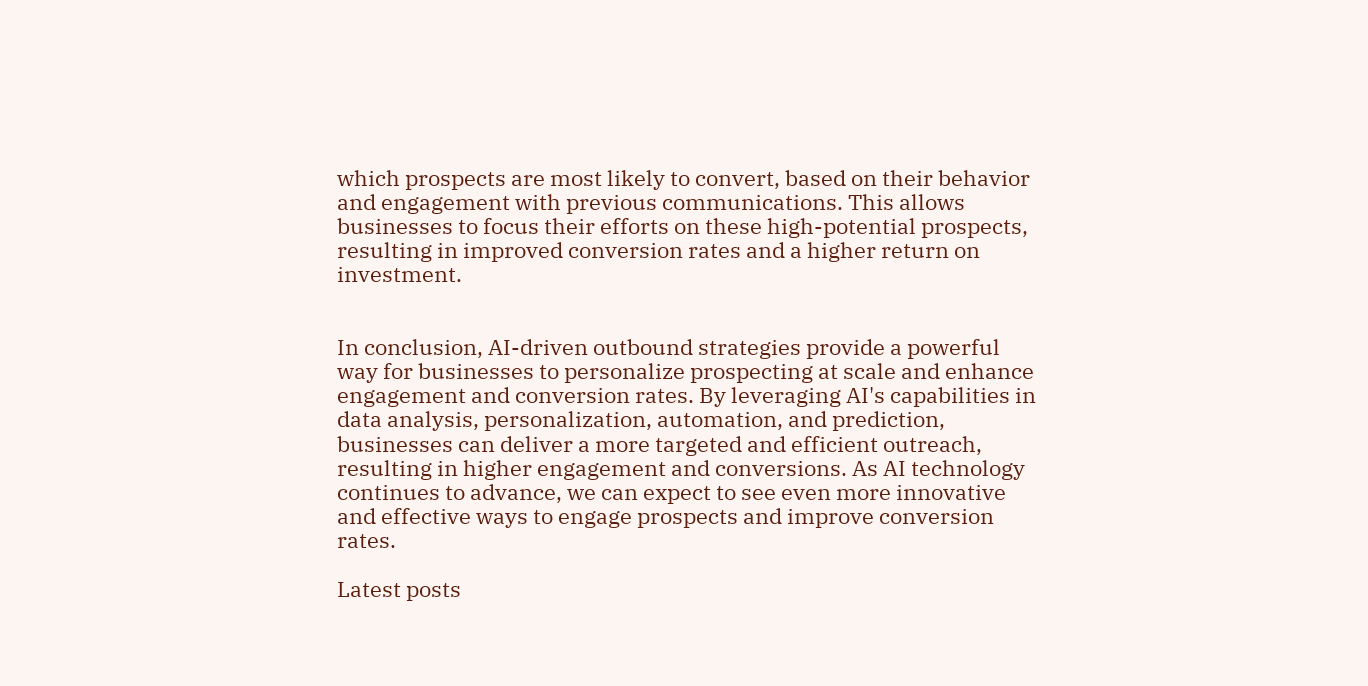which prospects are most likely to convert, based on their behavior and engagement with previous communications. This allows businesses to focus their efforts on these high-potential prospects, resulting in improved conversion rates and a higher return on investment.


In conclusion, AI-driven outbound strategies provide a powerful way for businesses to personalize prospecting at scale and enhance engagement and conversion rates. By leveraging AI's capabilities in data analysis, personalization, automation, and prediction, businesses can deliver a more targeted and efficient outreach, resulting in higher engagement and conversions. As AI technology continues to advance, we can expect to see even more innovative and effective ways to engage prospects and improve conversion rates.

Latest posts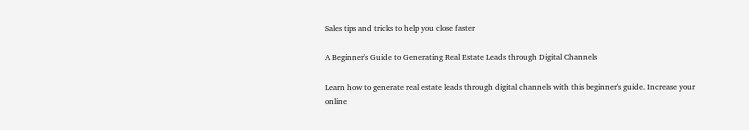Sales tips and tricks to help you close faster

A Beginner's Guide to Generating Real Estate Leads through Digital Channels

Learn how to generate real estate leads through digital channels with this beginner's guide. Increase your online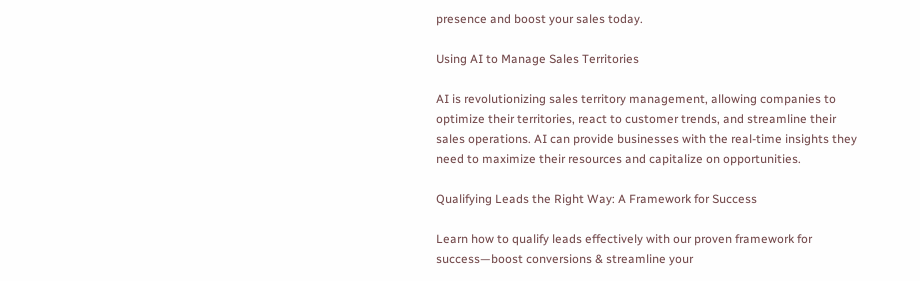presence and boost your sales today.

Using AI to Manage Sales Territories

AI is revolutionizing sales territory management, allowing companies to optimize their territories, react to customer trends, and streamline their sales operations. AI can provide businesses with the real-time insights they need to maximize their resources and capitalize on opportunities.

Qualifying Leads the Right Way: A Framework for Success

Learn how to qualify leads effectively with our proven framework for success—boost conversions & streamline your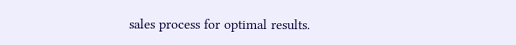sales process for optimal results.